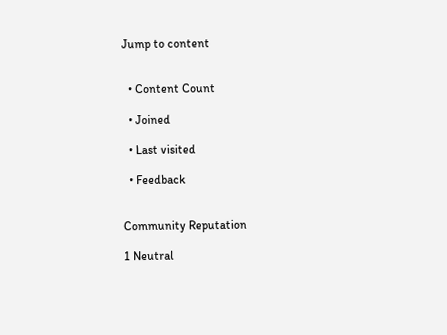Jump to content


  • Content Count

  • Joined

  • Last visited

  • Feedback


Community Reputation

1 Neutral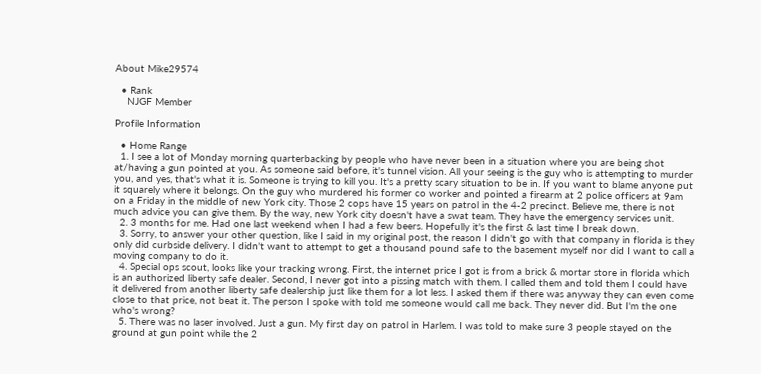About Mike29574

  • Rank
    NJGF Member

Profile Information

  • Home Range
  1. I see a lot of Monday morning quarterbacking by people who have never been in a situation where you are being shot at/having a gun pointed at you. As someone said before, it's tunnel vision. All your seeing is the guy who is attempting to murder you, and yes, that's what it is. Someone is trying to kill you. It's a pretty scary situation to be in. If you want to blame anyone put it squarely where it belongs. On the guy who murdered his former co worker and pointed a firearm at 2 police officers at 9am on a Friday in the middle of new York city. Those 2 cops have 15 years on patrol in the 4-2 precinct. Believe me, there is not much advice you can give them. By the way, new York city doesn't have a swat team. They have the emergency services unit.
  2. 3 months for me. Had one last weekend when I had a few beers. Hopefully it's the first & last time I break down.
  3. Sorry, to answer your other question, like I said in my original post, the reason I didn't go with that company in florida is they only did curbside delivery. I didn't want to attempt to get a thousand pound safe to the basement myself nor did I want to call a moving company to do it.
  4. Special ops scout, looks like your tracking wrong. First, the internet price I got is from a brick & mortar store in florida which is an authorized liberty safe dealer. Second, I never got into a pissing match with them. I called them and told them I could have it delivered from another liberty safe dealership just like them for a lot less. I asked them if there was anyway they can even come close to that price, not beat it. The person I spoke with told me someone would call me back. They never did. But I'm the one who's wrong?
  5. There was no laser involved. Just a gun. My first day on patrol in Harlem. I was told to make sure 3 people stayed on the ground at gun point while the 2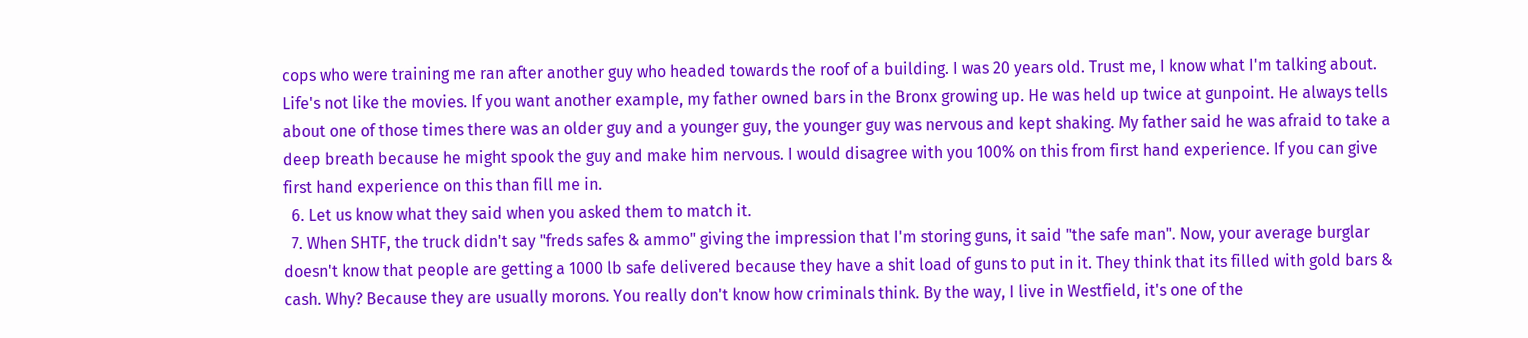cops who were training me ran after another guy who headed towards the roof of a building. I was 20 years old. Trust me, I know what I'm talking about. Life's not like the movies. If you want another example, my father owned bars in the Bronx growing up. He was held up twice at gunpoint. He always tells about one of those times there was an older guy and a younger guy, the younger guy was nervous and kept shaking. My father said he was afraid to take a deep breath because he might spook the guy and make him nervous. I would disagree with you 100% on this from first hand experience. If you can give first hand experience on this than fill me in.
  6. Let us know what they said when you asked them to match it.
  7. When SHTF, the truck didn't say "freds safes & ammo" giving the impression that I'm storing guns, it said "the safe man". Now, your average burglar doesn't know that people are getting a 1000 lb safe delivered because they have a shit load of guns to put in it. They think that its filled with gold bars & cash. Why? Because they are usually morons. You really don't know how criminals think. By the way, I live in Westfield, it's one of the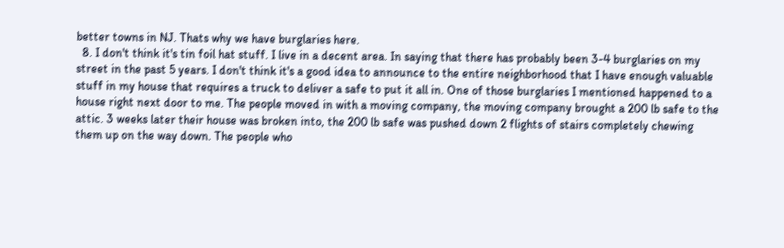better towns in NJ. Thats why we have burglaries here.
  8. I don't think it's tin foil hat stuff. I live in a decent area. In saying that there has probably been 3-4 burglaries on my street in the past 5 years. I don't think it's a good idea to announce to the entire neighborhood that I have enough valuable stuff in my house that requires a truck to deliver a safe to put it all in. One of those burglaries I mentioned happened to a house right next door to me. The people moved in with a moving company, the moving company brought a 200 lb safe to the attic. 3 weeks later their house was broken into, the 200 lb safe was pushed down 2 flights of stairs completely chewing them up on the way down. The people who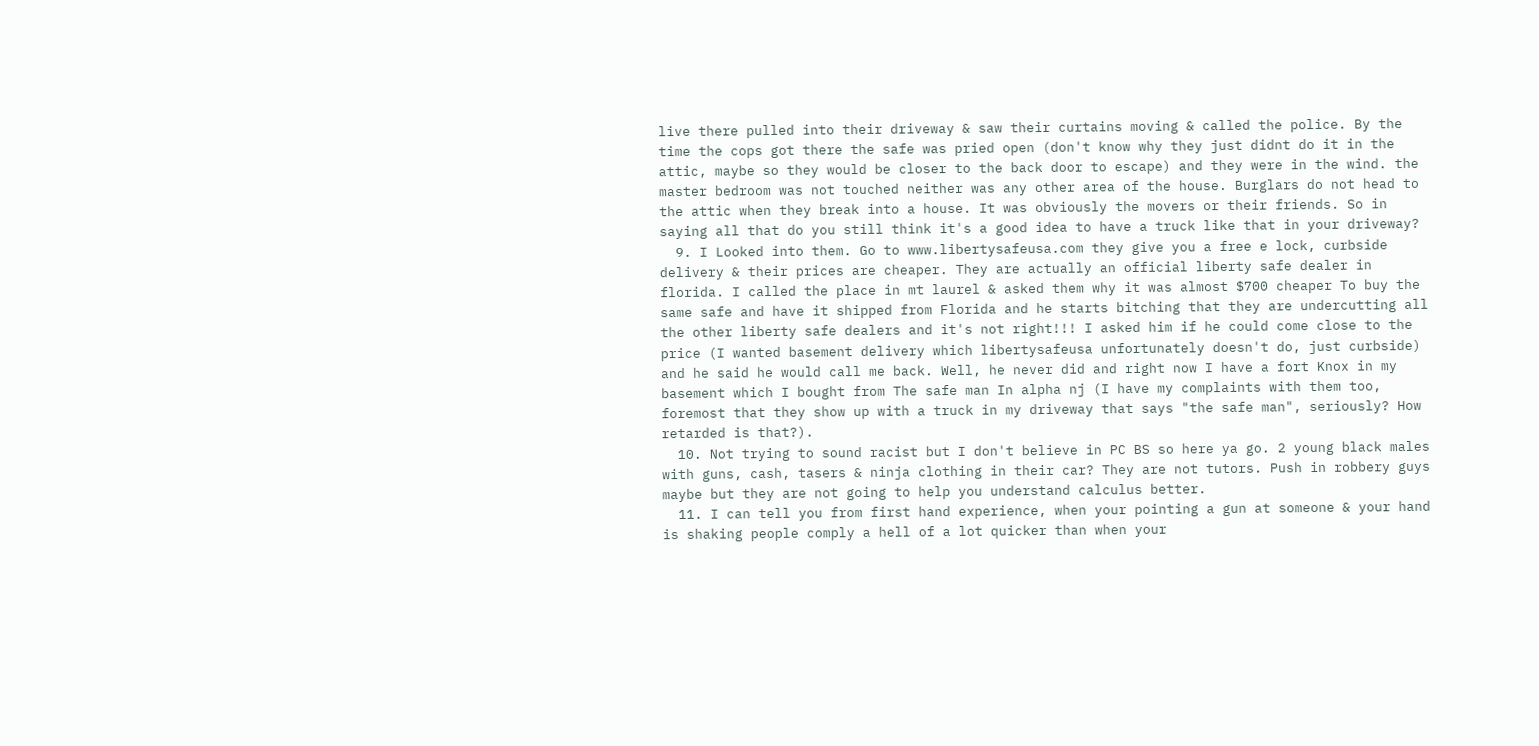live there pulled into their driveway & saw their curtains moving & called the police. By the time the cops got there the safe was pried open (don't know why they just didnt do it in the attic, maybe so they would be closer to the back door to escape) and they were in the wind. the master bedroom was not touched neither was any other area of the house. Burglars do not head to the attic when they break into a house. It was obviously the movers or their friends. So in saying all that do you still think it's a good idea to have a truck like that in your driveway?
  9. I Looked into them. Go to www.libertysafeusa.com they give you a free e lock, curbside delivery & their prices are cheaper. They are actually an official liberty safe dealer in florida. I called the place in mt laurel & asked them why it was almost $700 cheaper To buy the same safe and have it shipped from Florida and he starts bitching that they are undercutting all the other liberty safe dealers and it's not right!!! I asked him if he could come close to the price (I wanted basement delivery which libertysafeusa unfortunately doesn't do, just curbside) and he said he would call me back. Well, he never did and right now I have a fort Knox in my basement which I bought from The safe man In alpha nj (I have my complaints with them too, foremost that they show up with a truck in my driveway that says "the safe man", seriously? How retarded is that?).
  10. Not trying to sound racist but I don't believe in PC BS so here ya go. 2 young black males with guns, cash, tasers & ninja clothing in their car? They are not tutors. Push in robbery guys maybe but they are not going to help you understand calculus better.
  11. I can tell you from first hand experience, when your pointing a gun at someone & your hand is shaking people comply a hell of a lot quicker than when your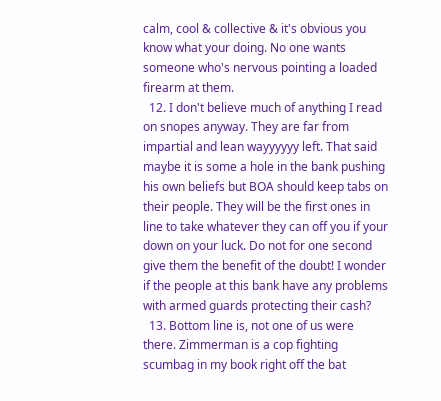calm, cool & collective & it's obvious you know what your doing. No one wants someone who's nervous pointing a loaded firearm at them.
  12. I don't believe much of anything I read on snopes anyway. They are far from impartial and lean wayyyyyy left. That said maybe it is some a hole in the bank pushing his own beliefs but BOA should keep tabs on their people. They will be the first ones in line to take whatever they can off you if your down on your luck. Do not for one second give them the benefit of the doubt! I wonder if the people at this bank have any problems with armed guards protecting their cash?
  13. Bottom line is, not one of us were there. Zimmerman is a cop fighting scumbag in my book right off the bat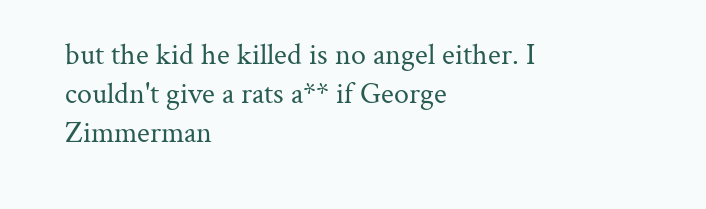but the kid he killed is no angel either. I couldn't give a rats a** if George Zimmerman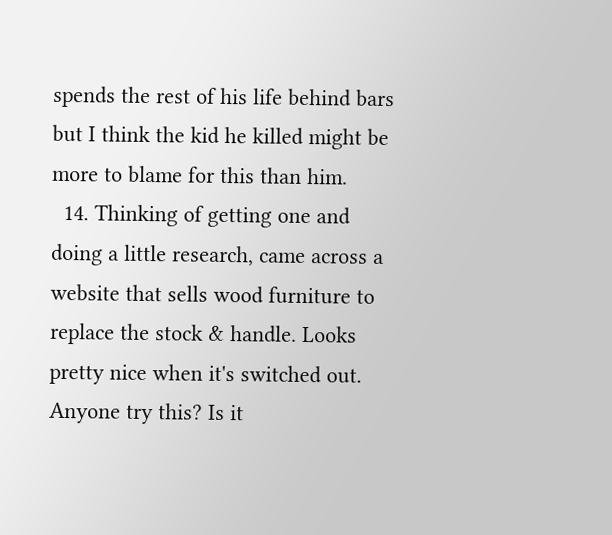spends the rest of his life behind bars but I think the kid he killed might be more to blame for this than him.
  14. Thinking of getting one and doing a little research, came across a website that sells wood furniture to replace the stock & handle. Looks pretty nice when it's switched out. Anyone try this? Is it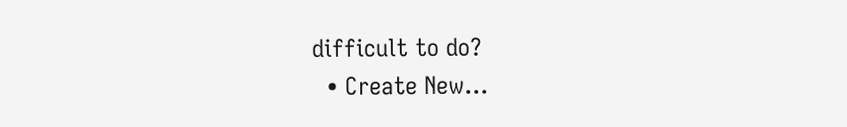difficult to do?
  • Create New...